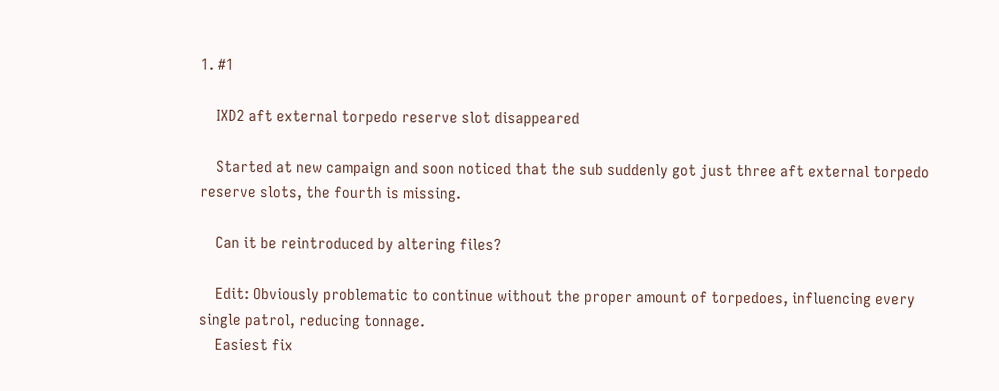1. #1

    IXD2 aft external torpedo reserve slot disappeared

    Started at new campaign and soon noticed that the sub suddenly got just three aft external torpedo reserve slots, the fourth is missing.

    Can it be reintroduced by altering files?

    Edit: Obviously problematic to continue without the proper amount of torpedoes, influencing every single patrol, reducing tonnage.
    Easiest fix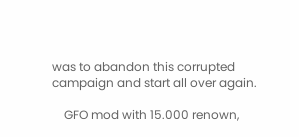was to abandon this corrupted campaign and start all over again.

    GFO mod with 15.000 renown,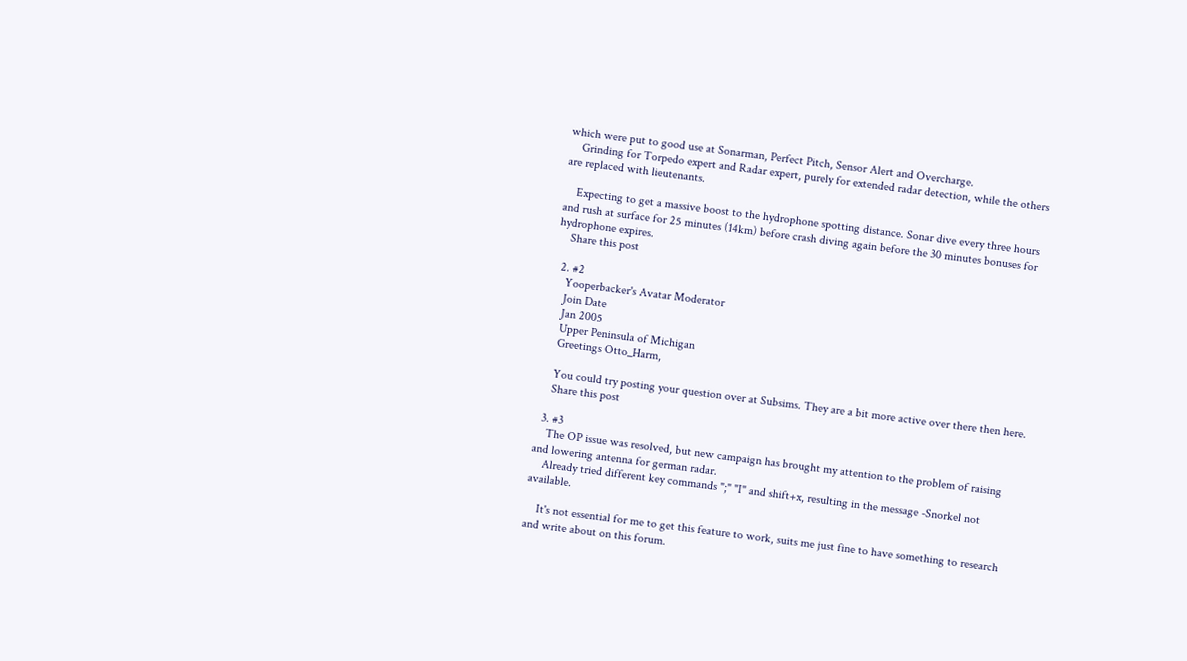which were put to good use at Sonarman, Perfect Pitch, Sensor Alert and Overcharge.
    Grinding for Torpedo expert and Radar expert, purely for extended radar detection, while the others are replaced with lieutenants.

    Expecting to get a massive boost to the hydrophone spotting distance. Sonar dive every three hours and rush at surface for 25 minutes (14km) before crash diving again before the 30 minutes bonuses for hydrophone expires.
    Share this post

  2. #2
    Yooperbacker's Avatar Moderator
    Join Date
    Jan 2005
    Upper Peninsula of Michigan
    Greetings Otto_Harm,

    You could try posting your question over at Subsims. They are a bit more active over there then here.
    Share this post

  3. #3
    The OP issue was resolved, but new campaign has brought my attention to the problem of raising and lowering antenna for german radar.
    Already tried different key commands ";" "I" and shift+x, resulting in the message -Snorkel not available.

    It's not essential for me to get this feature to work, suits me just fine to have something to research and write about on this forum.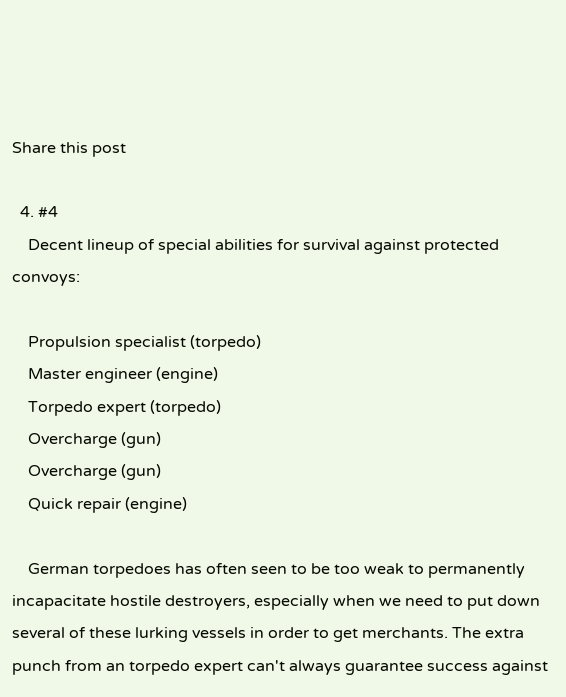Share this post

  4. #4
    Decent lineup of special abilities for survival against protected convoys:

    Propulsion specialist (torpedo)
    Master engineer (engine)
    Torpedo expert (torpedo)
    Overcharge (gun)
    Overcharge (gun)
    Quick repair (engine)

    German torpedoes has often seen to be too weak to permanently incapacitate hostile destroyers, especially when we need to put down several of these lurking vessels in order to get merchants. The extra punch from an torpedo expert can't always guarantee success against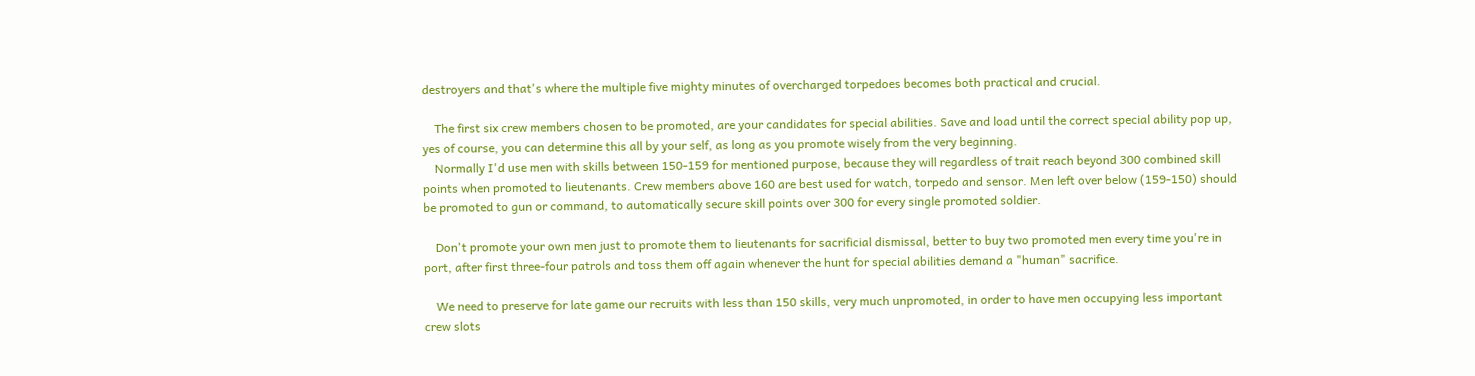destroyers and that's where the multiple five mighty minutes of overcharged torpedoes becomes both practical and crucial.

    The first six crew members chosen to be promoted, are your candidates for special abilities. Save and load until the correct special ability pop up, yes of course, you can determine this all by your self, as long as you promote wisely from the very beginning.
    Normally I'd use men with skills between 150-159 for mentioned purpose, because they will regardless of trait reach beyond 300 combined skill points when promoted to lieutenants. Crew members above 160 are best used for watch, torpedo and sensor. Men left over below (159-150) should be promoted to gun or command, to automatically secure skill points over 300 for every single promoted soldier.

    Don't promote your own men just to promote them to lieutenants for sacrificial dismissal, better to buy two promoted men every time you're in port, after first three-four patrols and toss them off again whenever the hunt for special abilities demand a "human" sacrifice.

    We need to preserve for late game our recruits with less than 150 skills, very much unpromoted, in order to have men occupying less important crew slots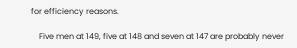for efficiency reasons.

    Five men at 149, five at 148 and seven at 147 are probably never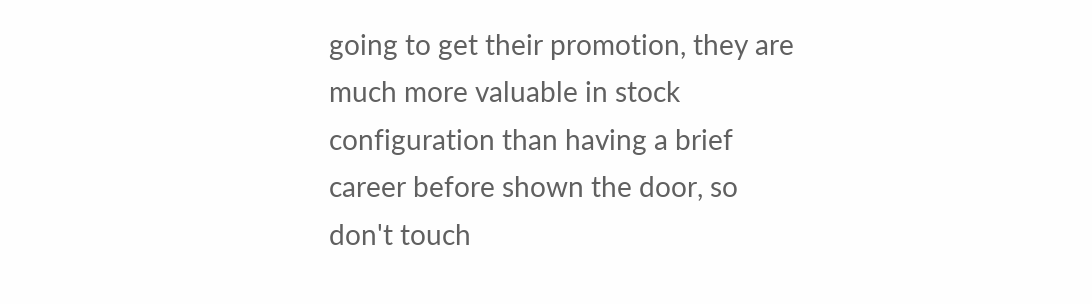going to get their promotion, they are much more valuable in stock configuration than having a brief career before shown the door, so don't touch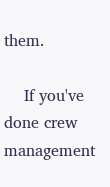them.

    If you've done crew management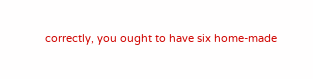correctly, you ought to have six home-made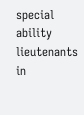special ability lieutenants in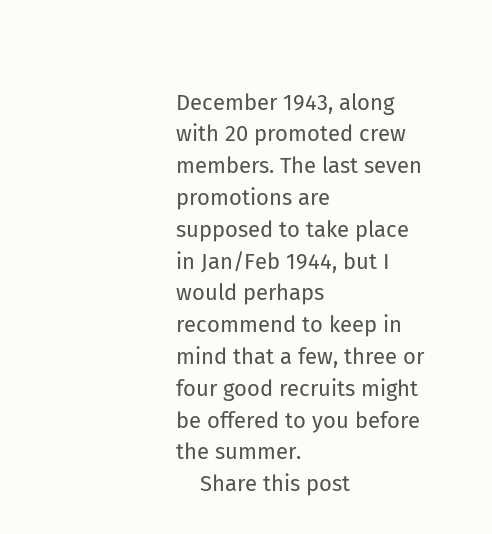December 1943, along with 20 promoted crew members. The last seven promotions are supposed to take place in Jan/Feb 1944, but I would perhaps recommend to keep in mind that a few, three or four good recruits might be offered to you before the summer.
    Share this post